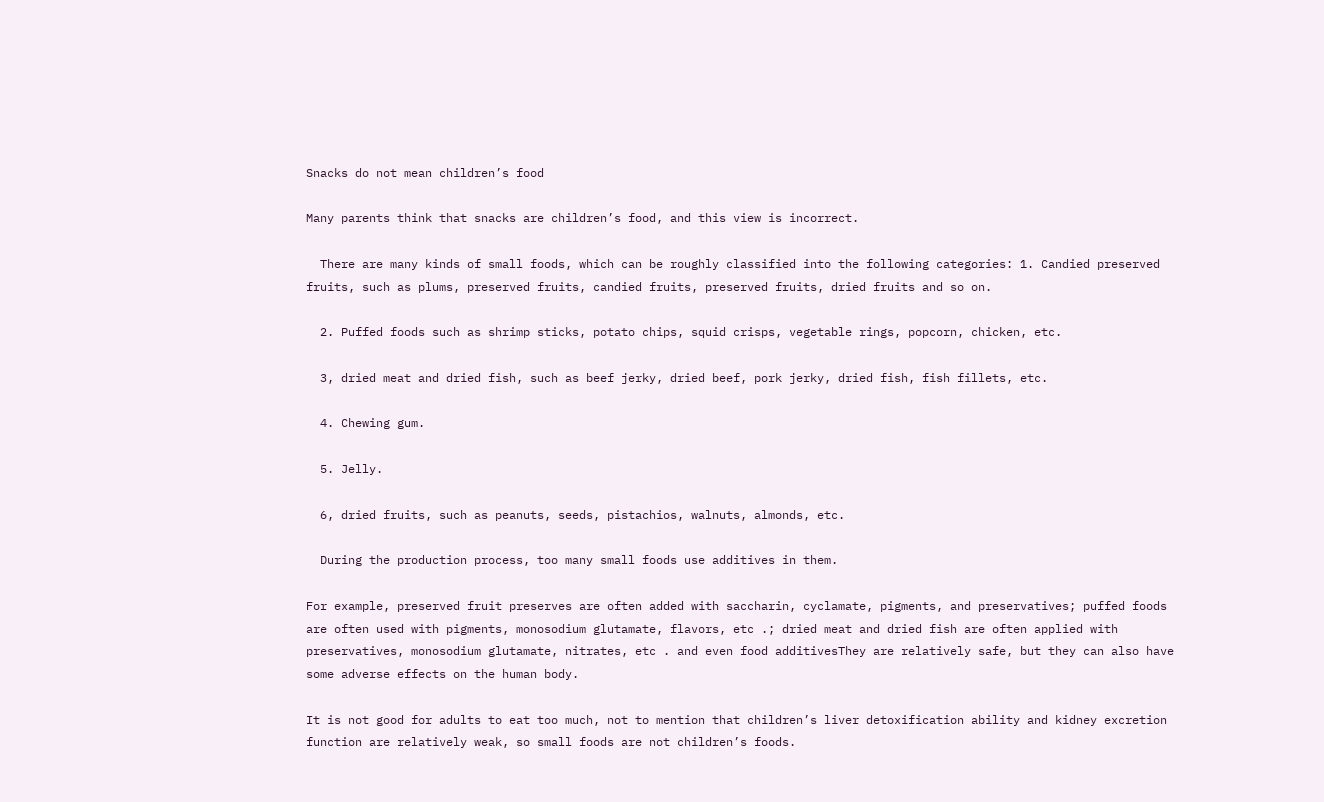Snacks do not mean children’s food

Many parents think that snacks are children’s food, and this view is incorrect.

  There are many kinds of small foods, which can be roughly classified into the following categories: 1. Candied preserved fruits, such as plums, preserved fruits, candied fruits, preserved fruits, dried fruits and so on.

  2. Puffed foods such as shrimp sticks, potato chips, squid crisps, vegetable rings, popcorn, chicken, etc.

  3, dried meat and dried fish, such as beef jerky, dried beef, pork jerky, dried fish, fish fillets, etc.

  4. Chewing gum.

  5. Jelly.

  6, dried fruits, such as peanuts, seeds, pistachios, walnuts, almonds, etc.

  During the production process, too many small foods use additives in them.

For example, preserved fruit preserves are often added with saccharin, cyclamate, pigments, and preservatives; puffed foods are often used with pigments, monosodium glutamate, flavors, etc .; dried meat and dried fish are often applied with preservatives, monosodium glutamate, nitrates, etc . and even food additivesThey are relatively safe, but they can also have some adverse effects on the human body.

It is not good for adults to eat too much, not to mention that children’s liver detoxification ability and kidney excretion function are relatively weak, so small foods are not children’s foods.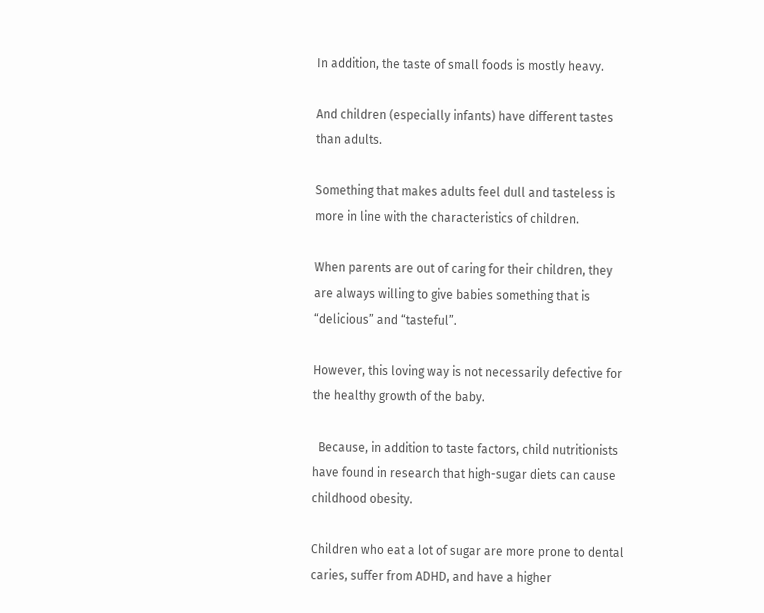In addition, the taste of small foods is mostly heavy.

And children (especially infants) have different tastes than adults.

Something that makes adults feel dull and tasteless is more in line with the characteristics of children.

When parents are out of caring for their children, they are always willing to give babies something that is “delicious” and “tasteful”.

However, this loving way is not necessarily defective for the healthy growth of the baby.

  Because, in addition to taste factors, child nutritionists have found in research that high-sugar diets can cause childhood obesity.

Children who eat a lot of sugar are more prone to dental caries, suffer from ADHD, and have a higher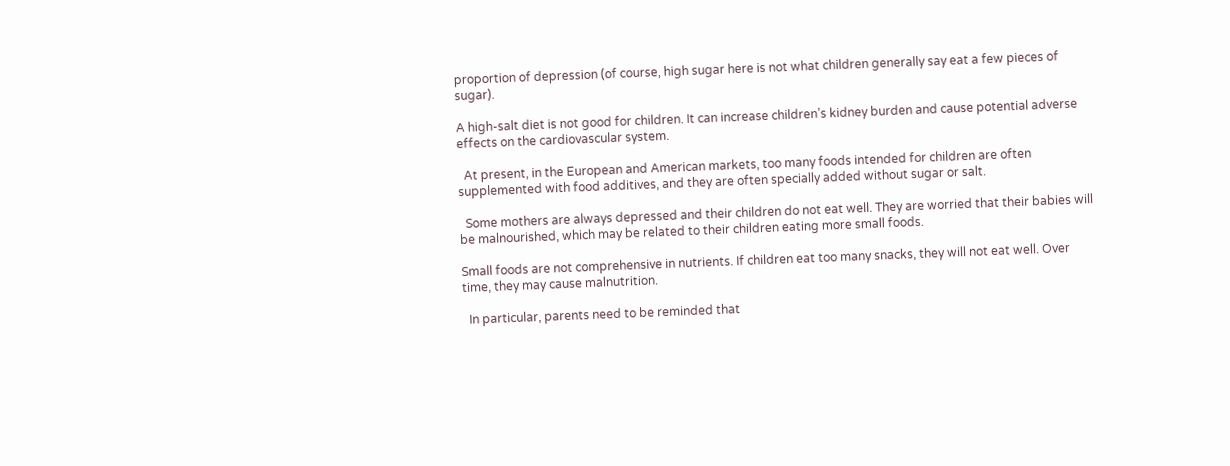proportion of depression (of course, high sugar here is not what children generally say eat a few pieces of sugar).

A high-salt diet is not good for children. It can increase children’s kidney burden and cause potential adverse effects on the cardiovascular system.

  At present, in the European and American markets, too many foods intended for children are often supplemented with food additives, and they are often specially added without sugar or salt.

  Some mothers are always depressed and their children do not eat well. They are worried that their babies will be malnourished, which may be related to their children eating more small foods.

Small foods are not comprehensive in nutrients. If children eat too many snacks, they will not eat well. Over time, they may cause malnutrition.

  In particular, parents need to be reminded that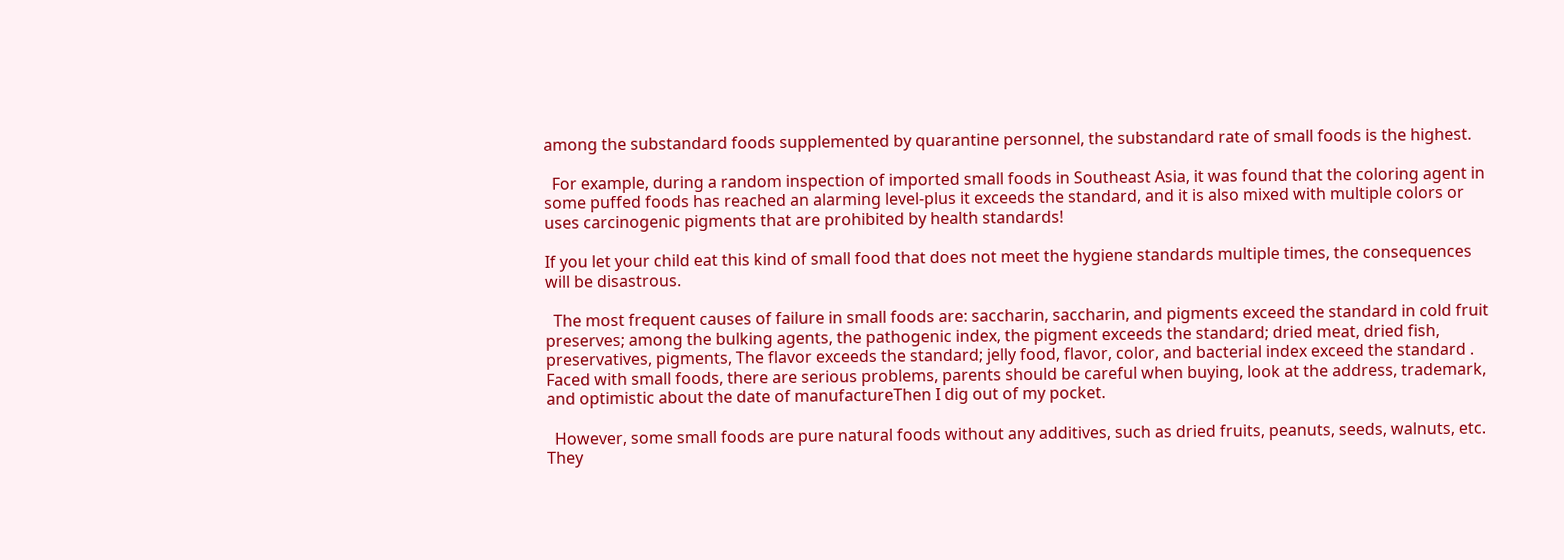among the substandard foods supplemented by quarantine personnel, the substandard rate of small foods is the highest.

  For example, during a random inspection of imported small foods in Southeast Asia, it was found that the coloring agent in some puffed foods has reached an alarming level-plus it exceeds the standard, and it is also mixed with multiple colors or uses carcinogenic pigments that are prohibited by health standards!

If you let your child eat this kind of small food that does not meet the hygiene standards multiple times, the consequences will be disastrous.

  The most frequent causes of failure in small foods are: saccharin, saccharin, and pigments exceed the standard in cold fruit preserves; among the bulking agents, the pathogenic index, the pigment exceeds the standard; dried meat, dried fish, preservatives, pigments, The flavor exceeds the standard; jelly food, flavor, color, and bacterial index exceed the standard . Faced with small foods, there are serious problems, parents should be careful when buying, look at the address, trademark, and optimistic about the date of manufactureThen I dig out of my pocket.

  However, some small foods are pure natural foods without any additives, such as dried fruits, peanuts, seeds, walnuts, etc. They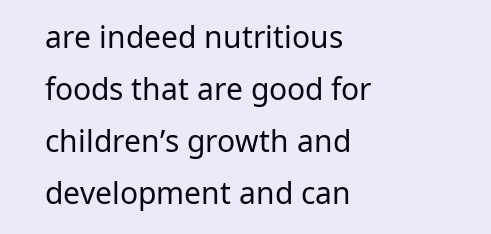are indeed nutritious foods that are good for children’s growth and development and can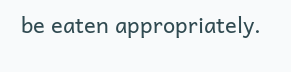be eaten appropriately.